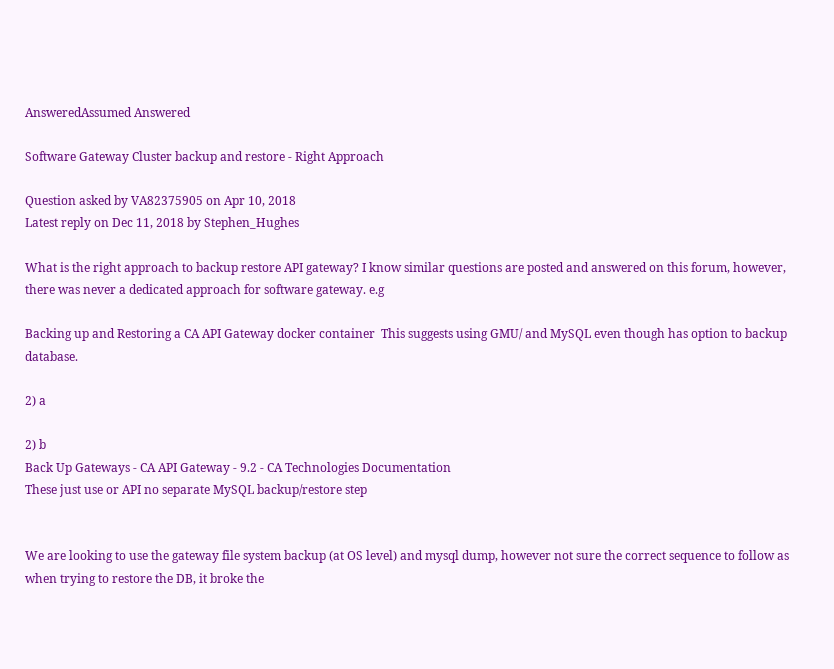AnsweredAssumed Answered

Software Gateway Cluster backup and restore - Right Approach

Question asked by VA82375905 on Apr 10, 2018
Latest reply on Dec 11, 2018 by Stephen_Hughes

What is the right approach to backup restore API gateway? I know similar questions are posted and answered on this forum, however, there was never a dedicated approach for software gateway. e.g

Backing up and Restoring a CA API Gateway docker container  This suggests using GMU/ and MySQL even though has option to backup database.

2) a

2) b
Back Up Gateways - CA API Gateway - 9.2 - CA Technologies Documentation
These just use or API no separate MySQL backup/restore step


We are looking to use the gateway file system backup (at OS level) and mysql dump, however not sure the correct sequence to follow as when trying to restore the DB, it broke the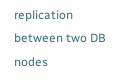replication between two DB nodes